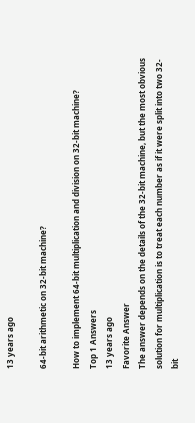13 years ago

64-bit arithmetic on 32-bit machine?

How to implement 64-bit multiplication and division on 32-bit machine?
Top 1 Answers
13 years ago
Favorite Answer
The answer depends on the details of the 32-bit machine, but the most obvious solution for multiplication is to treat each number as if it were split into two 32-bit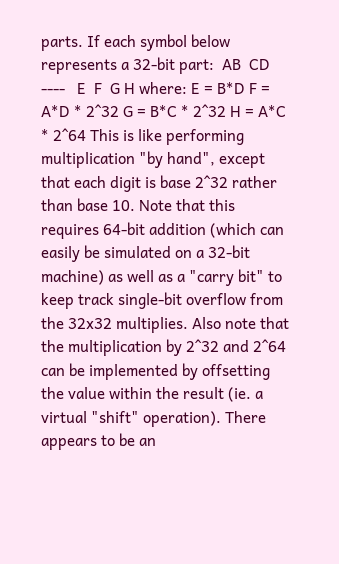parts. If each symbol below represents a 32-bit part:  AB  CD ----   E  F  G H where: E = B*D F = A*D * 2^32 G = B*C * 2^32 H = A*C * 2^64 This is like performing multiplication "by hand", except that each digit is base 2^32 rather than base 10. Note that this requires 64-bit addition (which can easily be simulated on a 32-bit machine) as well as a "carry bit" to keep track single-bit overflow from the 32x32 multiplies. Also note that the multiplication by 2^32 and 2^64 can be implemented by offsetting the value within the result (ie. a virtual "shift" operation). There appears to be an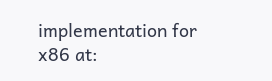implementation for x86 at: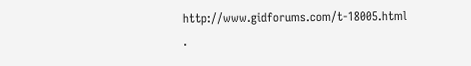http://www.gidforums.com/t-18005.html .